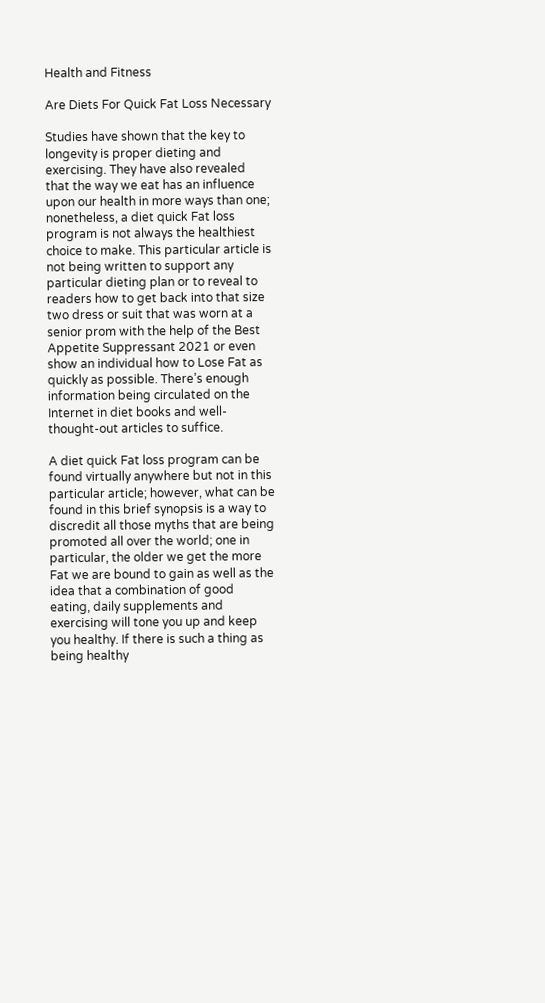Health and Fitness

Are Diets For Quick Fat Loss Necessary

Studies have shown that the key to longevity is proper dieting and exercising. They have also revealed that the way we eat has an influence upon our health in more ways than one; nonetheless, a diet quick Fat loss program is not always the healthiest choice to make. This particular article is not being written to support any particular dieting plan or to reveal to readers how to get back into that size two dress or suit that was worn at a senior prom with the help of the Best Appetite Suppressant 2021 or even show an individual how to Lose Fat as quickly as possible. There’s enough information being circulated on the Internet in diet books and well-thought-out articles to suffice.

A diet quick Fat loss program can be found virtually anywhere but not in this particular article; however, what can be found in this brief synopsis is a way to discredit all those myths that are being promoted all over the world; one in particular, the older we get the more Fat we are bound to gain as well as the idea that a combination of good eating, daily supplements and exercising will tone you up and keep you healthy. If there is such a thing as being healthy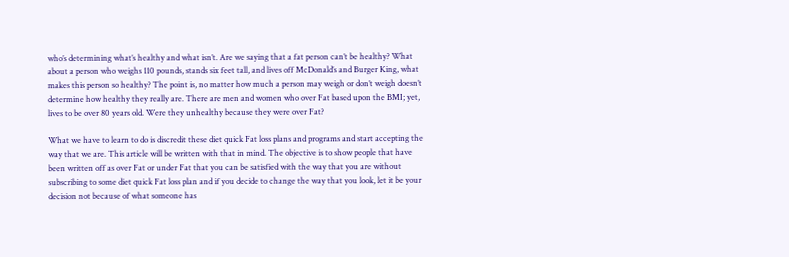who’s determining what’s healthy and what isn’t. Are we saying that a fat person can’t be healthy? What about a person who weighs 110 pounds, stands six feet tall, and lives off McDonald’s and Burger King, what makes this person so healthy? The point is, no matter how much a person may weigh or don’t weigh doesn’t determine how healthy they really are. There are men and women who over Fat based upon the BMI; yet, lives to be over 80 years old. Were they unhealthy because they were over Fat?

What we have to learn to do is discredit these diet quick Fat loss plans and programs and start accepting the way that we are. This article will be written with that in mind. The objective is to show people that have been written off as over Fat or under Fat that you can be satisfied with the way that you are without subscribing to some diet quick Fat loss plan and if you decide to change the way that you look, let it be your decision not because of what someone has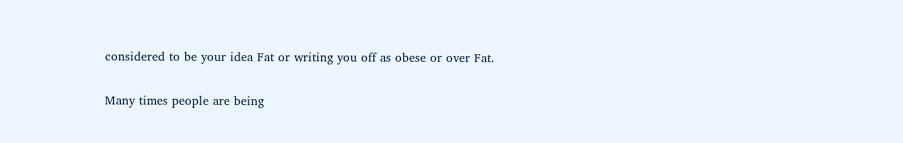considered to be your idea Fat or writing you off as obese or over Fat.

Many times people are being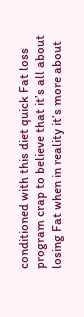conditioned with this diet quick Fat loss program crap to believe that it’s all about losing Fat when in reality it’s more about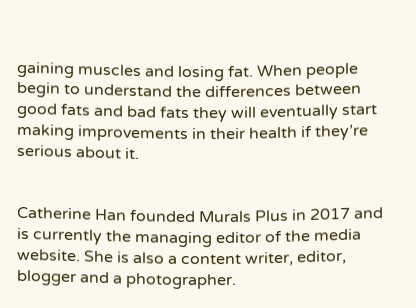gaining muscles and losing fat. When people begin to understand the differences between good fats and bad fats they will eventually start making improvements in their health if they’re serious about it.


Catherine Han founded Murals Plus in 2017 and is currently the managing editor of the media website. She is also a content writer, editor, blogger and a photographer.